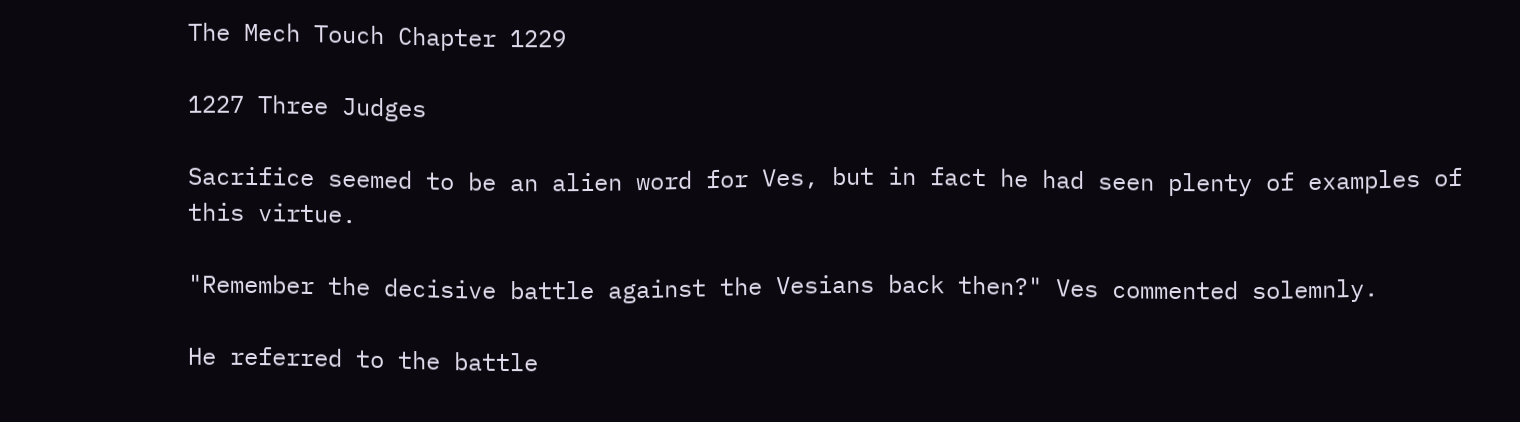The Mech Touch Chapter 1229

1227 Three Judges

Sacrifice seemed to be an alien word for Ves, but in fact he had seen plenty of examples of this virtue.

"Remember the decisive battle against the Vesians back then?" Ves commented solemnly.

He referred to the battle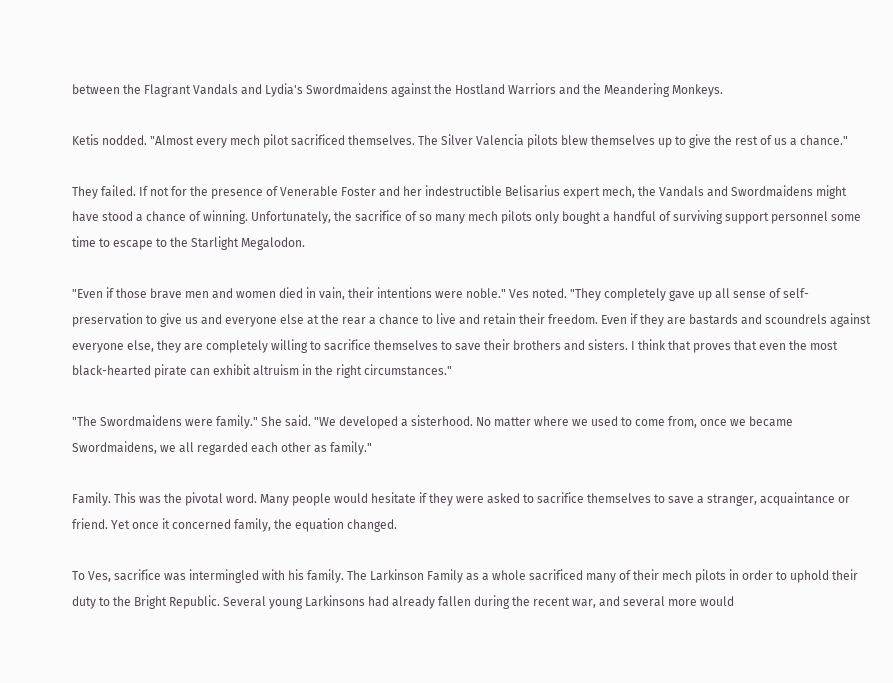between the Flagrant Vandals and Lydia's Swordmaidens against the Hostland Warriors and the Meandering Monkeys.

Ketis nodded. "Almost every mech pilot sacrificed themselves. The Silver Valencia pilots blew themselves up to give the rest of us a chance."

They failed. If not for the presence of Venerable Foster and her indestructible Belisarius expert mech, the Vandals and Swordmaidens might have stood a chance of winning. Unfortunately, the sacrifice of so many mech pilots only bought a handful of surviving support personnel some time to escape to the Starlight Megalodon.

"Even if those brave men and women died in vain, their intentions were noble." Ves noted. "They completely gave up all sense of self-preservation to give us and everyone else at the rear a chance to live and retain their freedom. Even if they are bastards and scoundrels against everyone else, they are completely willing to sacrifice themselves to save their brothers and sisters. I think that proves that even the most black-hearted pirate can exhibit altruism in the right circumstances."

"The Swordmaidens were family." She said. "We developed a sisterhood. No matter where we used to come from, once we became Swordmaidens, we all regarded each other as family."

Family. This was the pivotal word. Many people would hesitate if they were asked to sacrifice themselves to save a stranger, acquaintance or friend. Yet once it concerned family, the equation changed.

To Ves, sacrifice was intermingled with his family. The Larkinson Family as a whole sacrificed many of their mech pilots in order to uphold their duty to the Bright Republic. Several young Larkinsons had already fallen during the recent war, and several more would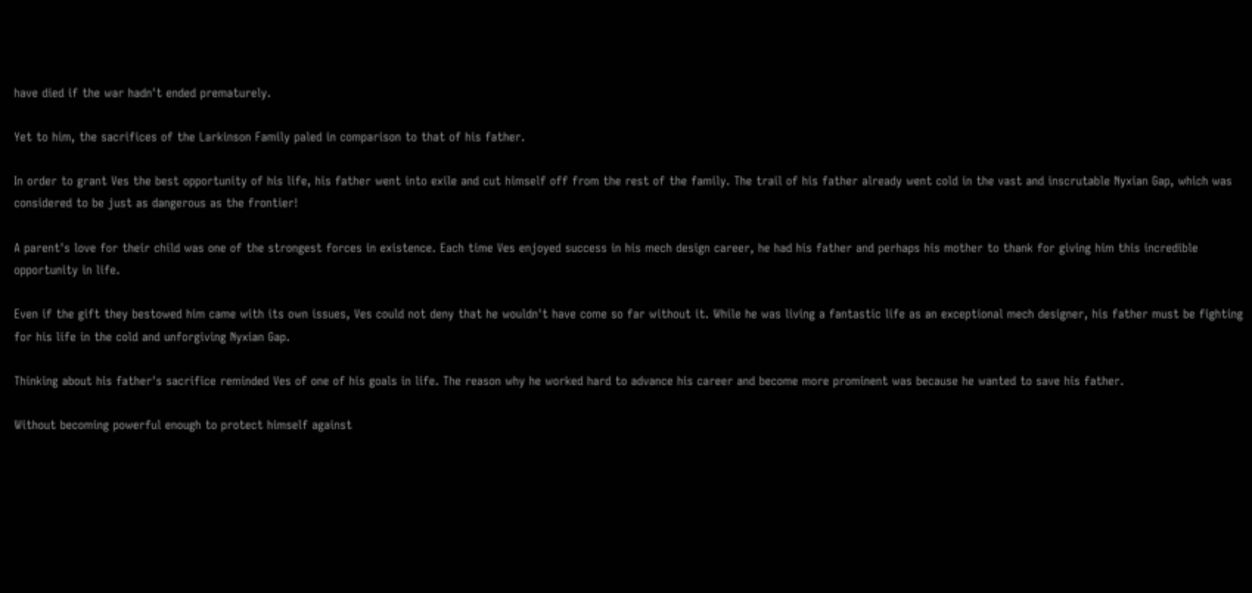have died if the war hadn't ended prematurely.

Yet to him, the sacrifices of the Larkinson Family paled in comparison to that of his father.

In order to grant Ves the best opportunity of his life, his father went into exile and cut himself off from the rest of the family. The trail of his father already went cold in the vast and inscrutable Nyxian Gap, which was considered to be just as dangerous as the frontier!

A parent's love for their child was one of the strongest forces in existence. Each time Ves enjoyed success in his mech design career, he had his father and perhaps his mother to thank for giving him this incredible opportunity in life.

Even if the gift they bestowed him came with its own issues, Ves could not deny that he wouldn't have come so far without it. While he was living a fantastic life as an exceptional mech designer, his father must be fighting for his life in the cold and unforgiving Nyxian Gap.

Thinking about his father's sacrifice reminded Ves of one of his goals in life. The reason why he worked hard to advance his career and become more prominent was because he wanted to save his father.

Without becoming powerful enough to protect himself against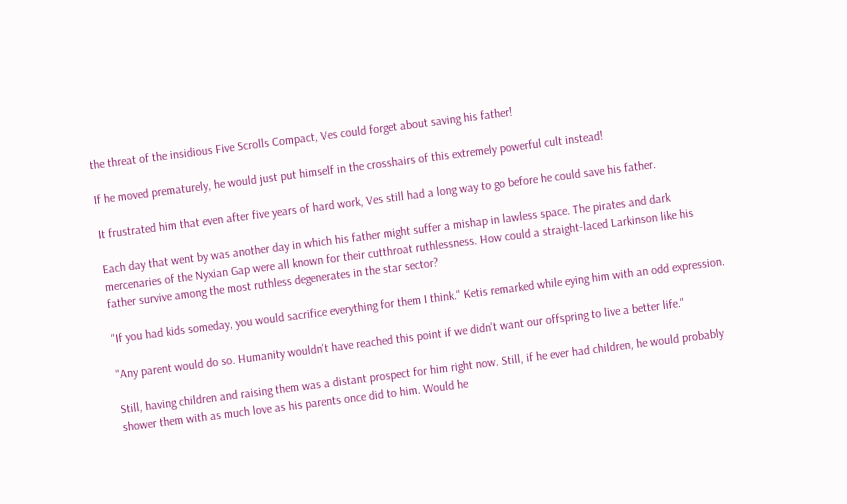the threat of the insidious Five Scrolls Compact, Ves could forget about saving his father!

If he moved prematurely, he would just put himself in the crosshairs of this extremely powerful cult instead!

It frustrated him that even after five years of hard work, Ves still had a long way to go before he could save his father.

Each day that went by was another day in which his father might suffer a mishap in lawless space. The pirates and dark mercenaries of the Nyxian Gap were all known for their cutthroat ruthlessness. How could a straight-laced Larkinson like his father survive among the most ruthless degenerates in the star sector?

"If you had kids someday, you would sacrifice everything for them I think." Ketis remarked while eying him with an odd expression.

"Any parent would do so. Humanity wouldn't have reached this point if we didn't want our offspring to live a better life."

Still, having children and raising them was a distant prospect for him right now. Still, if he ever had children, he would probably shower them with as much love as his parents once did to him. Would he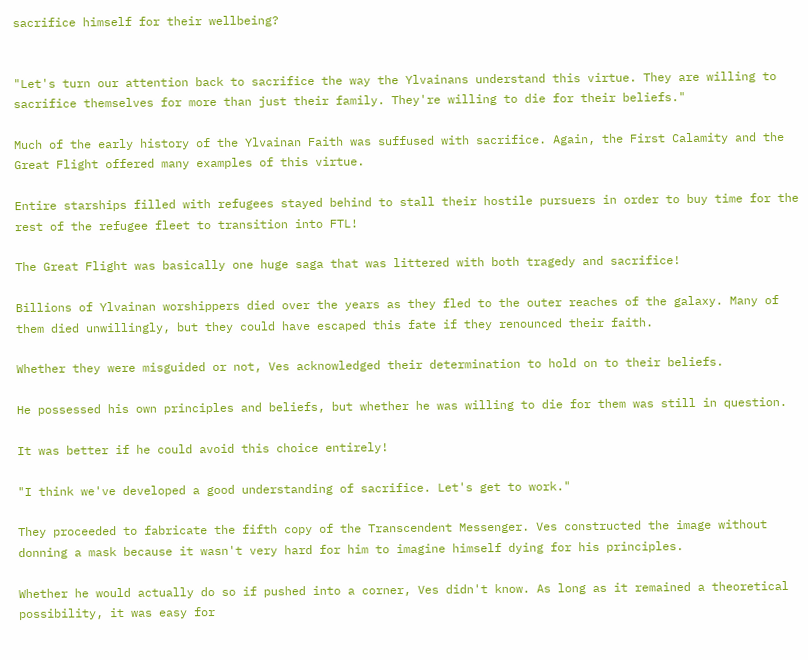sacrifice himself for their wellbeing?


"Let's turn our attention back to sacrifice the way the Ylvainans understand this virtue. They are willing to sacrifice themselves for more than just their family. They're willing to die for their beliefs."

Much of the early history of the Ylvainan Faith was suffused with sacrifice. Again, the First Calamity and the Great Flight offered many examples of this virtue.

Entire starships filled with refugees stayed behind to stall their hostile pursuers in order to buy time for the rest of the refugee fleet to transition into FTL!

The Great Flight was basically one huge saga that was littered with both tragedy and sacrifice!

Billions of Ylvainan worshippers died over the years as they fled to the outer reaches of the galaxy. Many of them died unwillingly, but they could have escaped this fate if they renounced their faith.

Whether they were misguided or not, Ves acknowledged their determination to hold on to their beliefs.

He possessed his own principles and beliefs, but whether he was willing to die for them was still in question.

It was better if he could avoid this choice entirely!

"I think we've developed a good understanding of sacrifice. Let's get to work."

They proceeded to fabricate the fifth copy of the Transcendent Messenger. Ves constructed the image without donning a mask because it wasn't very hard for him to imagine himself dying for his principles.

Whether he would actually do so if pushed into a corner, Ves didn't know. As long as it remained a theoretical possibility, it was easy for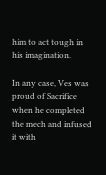him to act tough in his imagination.

In any case, Ves was proud of Sacrifice when he completed the mech and infused it with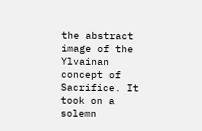the abstract image of the Ylvainan concept of Sacrifice. It took on a solemn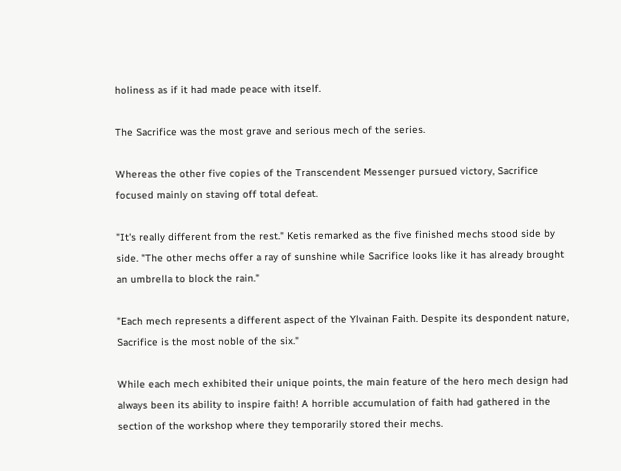holiness as if it had made peace with itself.

The Sacrifice was the most grave and serious mech of the series.

Whereas the other five copies of the Transcendent Messenger pursued victory, Sacrifice focused mainly on staving off total defeat.

"It's really different from the rest." Ketis remarked as the five finished mechs stood side by side. "The other mechs offer a ray of sunshine while Sacrifice looks like it has already brought an umbrella to block the rain."

"Each mech represents a different aspect of the Ylvainan Faith. Despite its despondent nature, Sacrifice is the most noble of the six."

While each mech exhibited their unique points, the main feature of the hero mech design had always been its ability to inspire faith! A horrible accumulation of faith had gathered in the section of the workshop where they temporarily stored their mechs.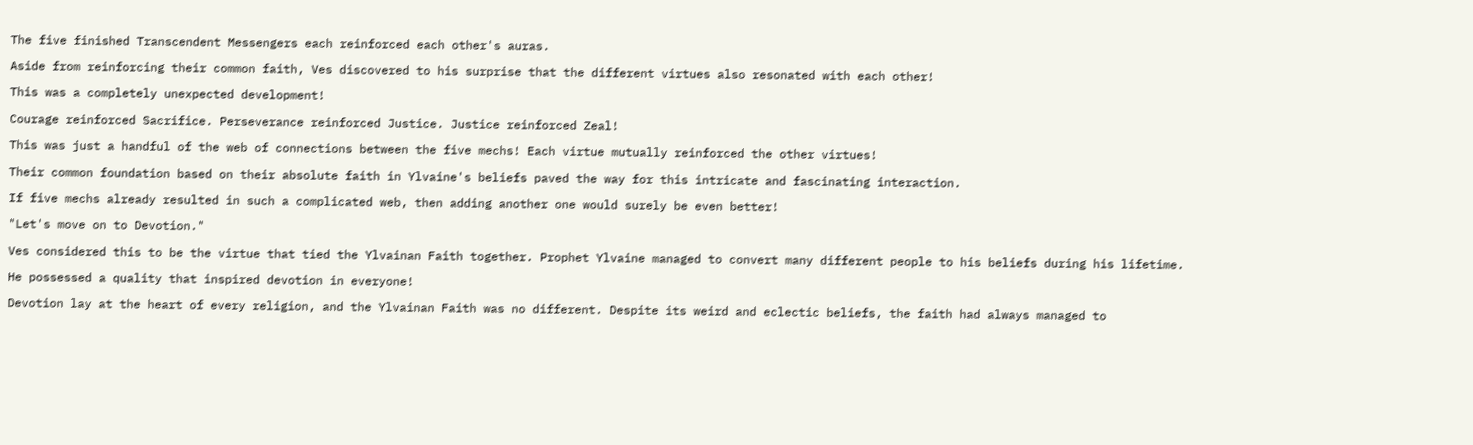The five finished Transcendent Messengers each reinforced each other's auras.

Aside from reinforcing their common faith, Ves discovered to his surprise that the different virtues also resonated with each other!

This was a completely unexpected development!

Courage reinforced Sacrifice. Perseverance reinforced Justice. Justice reinforced Zeal!

This was just a handful of the web of connections between the five mechs! Each virtue mutually reinforced the other virtues!

Their common foundation based on their absolute faith in Ylvaine's beliefs paved the way for this intricate and fascinating interaction.

If five mechs already resulted in such a complicated web, then adding another one would surely be even better!

"Let's move on to Devotion."

Ves considered this to be the virtue that tied the Ylvainan Faith together. Prophet Ylvaine managed to convert many different people to his beliefs during his lifetime.

He possessed a quality that inspired devotion in everyone!

Devotion lay at the heart of every religion, and the Ylvainan Faith was no different. Despite its weird and eclectic beliefs, the faith had always managed to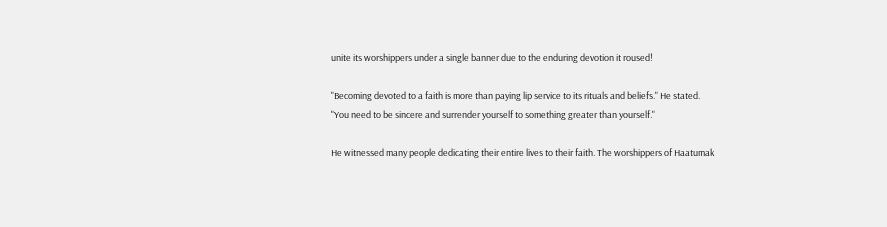unite its worshippers under a single banner due to the enduring devotion it roused!

"Becoming devoted to a faith is more than paying lip service to its rituals and beliefs." He stated. "You need to be sincere and surrender yourself to something greater than yourself."

He witnessed many people dedicating their entire lives to their faith. The worshippers of Haatumak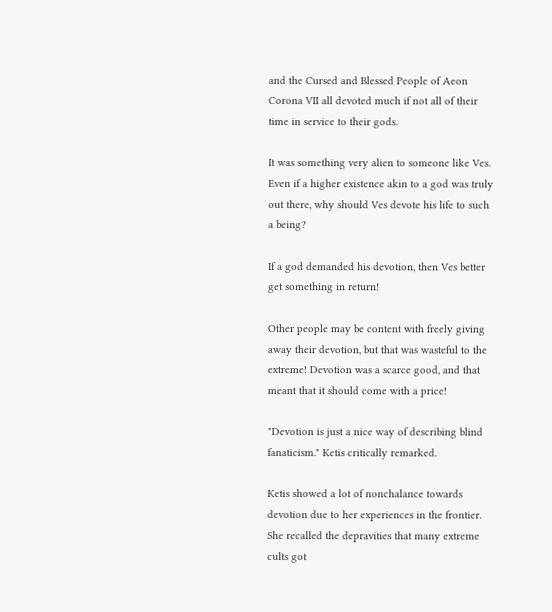and the Cursed and Blessed People of Aeon Corona VII all devoted much if not all of their time in service to their gods.

It was something very alien to someone like Ves. Even if a higher existence akin to a god was truly out there, why should Ves devote his life to such a being?

If a god demanded his devotion, then Ves better get something in return!

Other people may be content with freely giving away their devotion, but that was wasteful to the extreme! Devotion was a scarce good, and that meant that it should come with a price!

"Devotion is just a nice way of describing blind fanaticism." Ketis critically remarked.

Ketis showed a lot of nonchalance towards devotion due to her experiences in the frontier. She recalled the depravities that many extreme cults got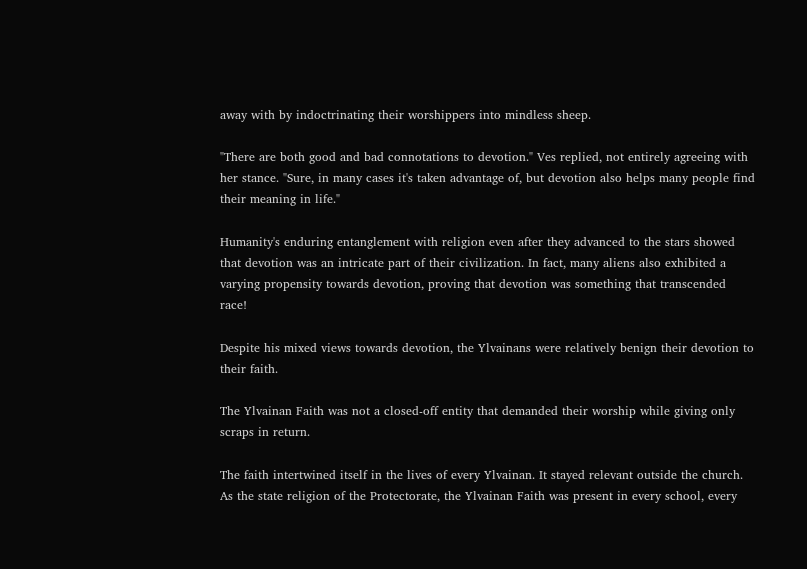away with by indoctrinating their worshippers into mindless sheep.

"There are both good and bad connotations to devotion." Ves replied, not entirely agreeing with her stance. "Sure, in many cases it's taken advantage of, but devotion also helps many people find their meaning in life."

Humanity's enduring entanglement with religion even after they advanced to the stars showed that devotion was an intricate part of their civilization. In fact, many aliens also exhibited a varying propensity towards devotion, proving that devotion was something that transcended race!

Despite his mixed views towards devotion, the Ylvainans were relatively benign their devotion to their faith.

The Ylvainan Faith was not a closed-off entity that demanded their worship while giving only scraps in return.

The faith intertwined itself in the lives of every Ylvainan. It stayed relevant outside the church. As the state religion of the Protectorate, the Ylvainan Faith was present in every school, every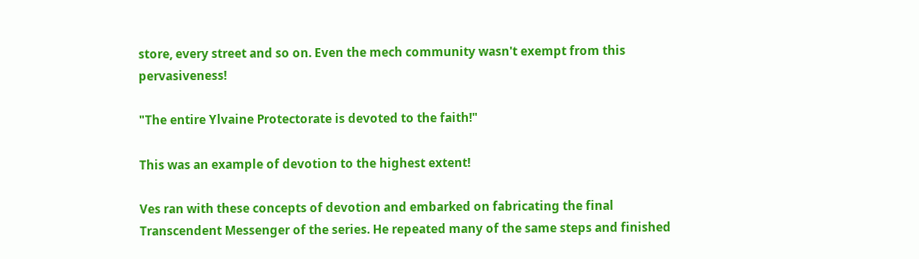store, every street and so on. Even the mech community wasn't exempt from this pervasiveness!

"The entire Ylvaine Protectorate is devoted to the faith!"

This was an example of devotion to the highest extent!

Ves ran with these concepts of devotion and embarked on fabricating the final Transcendent Messenger of the series. He repeated many of the same steps and finished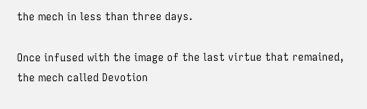the mech in less than three days.

Once infused with the image of the last virtue that remained, the mech called Devotion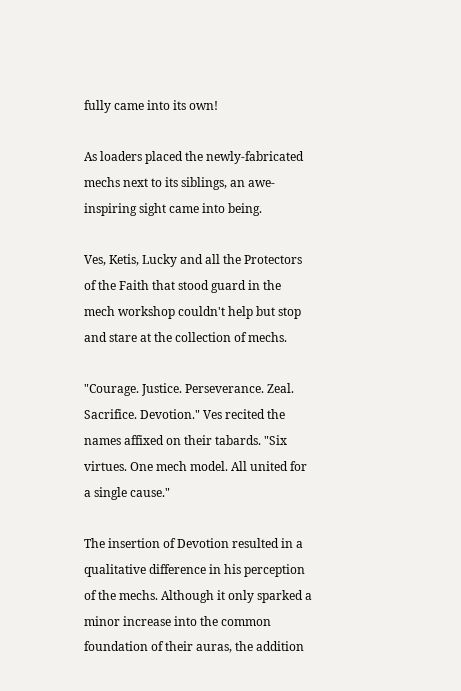fully came into its own!

As loaders placed the newly-fabricated mechs next to its siblings, an awe-inspiring sight came into being.

Ves, Ketis, Lucky and all the Protectors of the Faith that stood guard in the mech workshop couldn't help but stop and stare at the collection of mechs.

"Courage. Justice. Perseverance. Zeal. Sacrifice. Devotion." Ves recited the names affixed on their tabards. "Six virtues. One mech model. All united for a single cause."

The insertion of Devotion resulted in a qualitative difference in his perception of the mechs. Although it only sparked a minor increase into the common foundation of their auras, the addition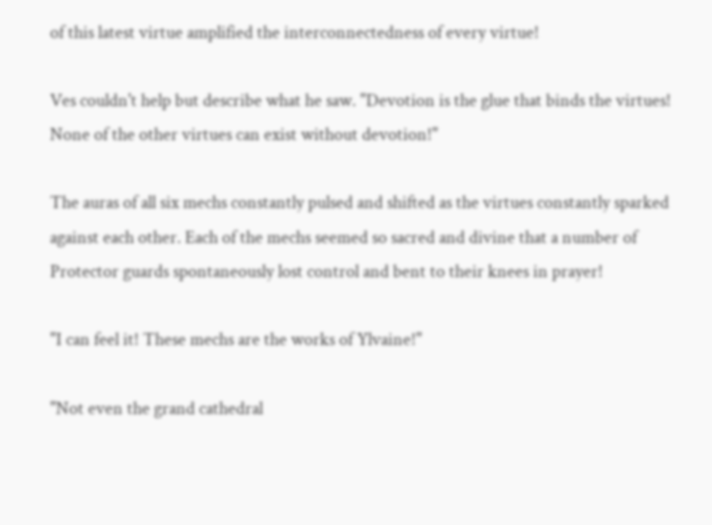of this latest virtue amplified the interconnectedness of every virtue!

Ves couldn't help but describe what he saw. "Devotion is the glue that binds the virtues! None of the other virtues can exist without devotion!"

The auras of all six mechs constantly pulsed and shifted as the virtues constantly sparked against each other. Each of the mechs seemed so sacred and divine that a number of Protector guards spontaneously lost control and bent to their knees in prayer!

"I can feel it! These mechs are the works of Ylvaine!"

"Not even the grand cathedral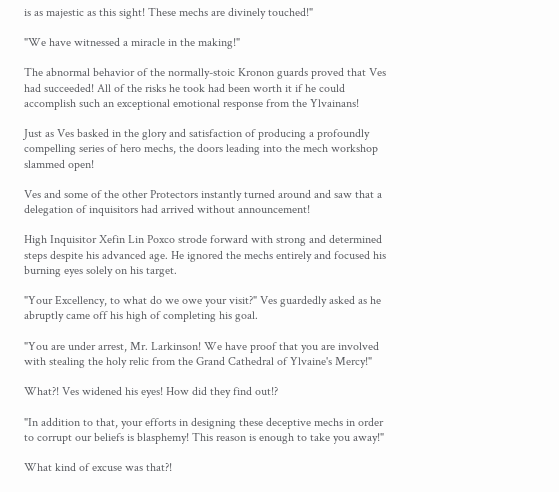is as majestic as this sight! These mechs are divinely touched!"

"We have witnessed a miracle in the making!"

The abnormal behavior of the normally-stoic Kronon guards proved that Ves had succeeded! All of the risks he took had been worth it if he could accomplish such an exceptional emotional response from the Ylvainans!

Just as Ves basked in the glory and satisfaction of producing a profoundly compelling series of hero mechs, the doors leading into the mech workshop slammed open!

Ves and some of the other Protectors instantly turned around and saw that a delegation of inquisitors had arrived without announcement!

High Inquisitor Xefin Lin Poxco strode forward with strong and determined steps despite his advanced age. He ignored the mechs entirely and focused his burning eyes solely on his target.

"Your Excellency, to what do we owe your visit?" Ves guardedly asked as he abruptly came off his high of completing his goal.

"You are under arrest, Mr. Larkinson! We have proof that you are involved with stealing the holy relic from the Grand Cathedral of Ylvaine's Mercy!"

What?! Ves widened his eyes! How did they find out!?

"In addition to that, your efforts in designing these deceptive mechs in order to corrupt our beliefs is blasphemy! This reason is enough to take you away!"

What kind of excuse was that?!